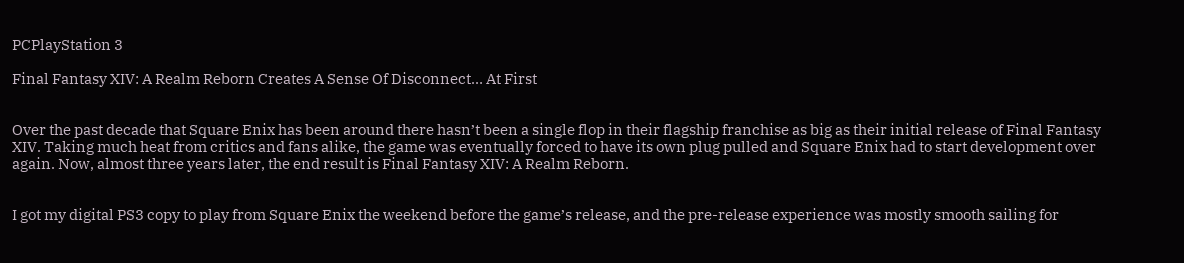PCPlayStation 3

Final Fantasy XIV: A Realm Reborn Creates A Sense Of Disconnect… At First


Over the past decade that Square Enix has been around there hasn’t been a single flop in their flagship franchise as big as their initial release of Final Fantasy XIV. Taking much heat from critics and fans alike, the game was eventually forced to have its own plug pulled and Square Enix had to start development over again. Now, almost three years later, the end result is Final Fantasy XIV: A Realm Reborn.


I got my digital PS3 copy to play from Square Enix the weekend before the game’s release, and the pre-release experience was mostly smooth sailing for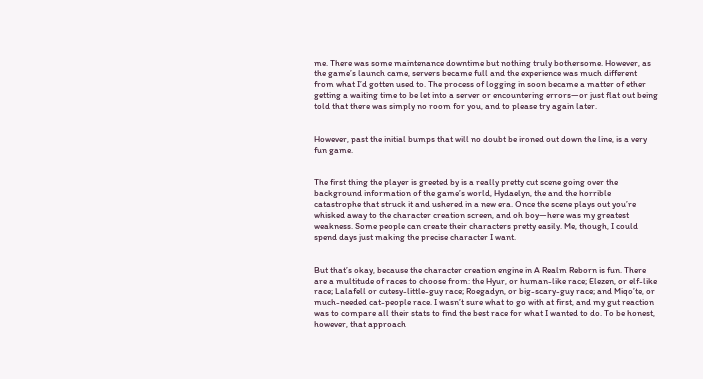me. There was some maintenance downtime but nothing truly bothersome. However, as the game’s launch came, servers became full and the experience was much different from what I’d gotten used to. The process of logging in soon became a matter of ether getting a waiting time to be let into a server or encountering errors—or just flat out being told that there was simply no room for you, and to please try again later.


However, past the initial bumps that will no doubt be ironed out down the line, is a very fun game.


The first thing the player is greeted by is a really pretty cut scene going over the background information of the game’s world, Hydaelyn, the and the horrible catastrophe that struck it and ushered in a new era. Once the scene plays out you’re whisked away to the character creation screen, and oh boy—here was my greatest weakness. Some people can create their characters pretty easily. Me, though, I could spend days just making the precise character I want.


But that’s okay, because the character creation engine in A Realm Reborn is fun. There are a multitude of races to choose from: the Hyur, or human-like race; Elezen, or elf-like race; Lalafell or cutesy-little-guy race; Roegadyn, or big-scary-guy race; and Miqo’te, or much-needed cat-people race. I wasn’t sure what to go with at first, and my gut reaction was to compare all their stats to find the best race for what I wanted to do. To be honest, however, that approach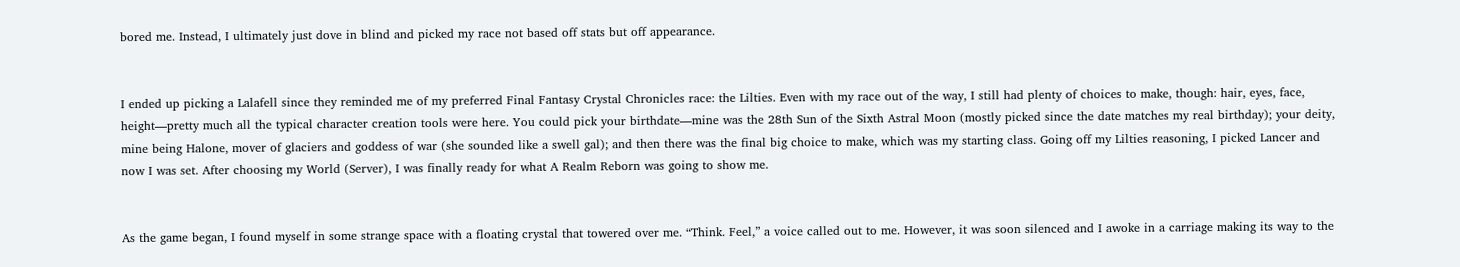bored me. Instead, I ultimately just dove in blind and picked my race not based off stats but off appearance.


I ended up picking a Lalafell since they reminded me of my preferred Final Fantasy Crystal Chronicles race: the Lilties. Even with my race out of the way, I still had plenty of choices to make, though: hair, eyes, face, height—pretty much all the typical character creation tools were here. You could pick your birthdate—mine was the 28th Sun of the Sixth Astral Moon (mostly picked since the date matches my real birthday); your deity, mine being Halone, mover of glaciers and goddess of war (she sounded like a swell gal); and then there was the final big choice to make, which was my starting class. Going off my Lilties reasoning, I picked Lancer and now I was set. After choosing my World (Server), I was finally ready for what A Realm Reborn was going to show me.


As the game began, I found myself in some strange space with a floating crystal that towered over me. “Think. Feel,” a voice called out to me. However, it was soon silenced and I awoke in a carriage making its way to the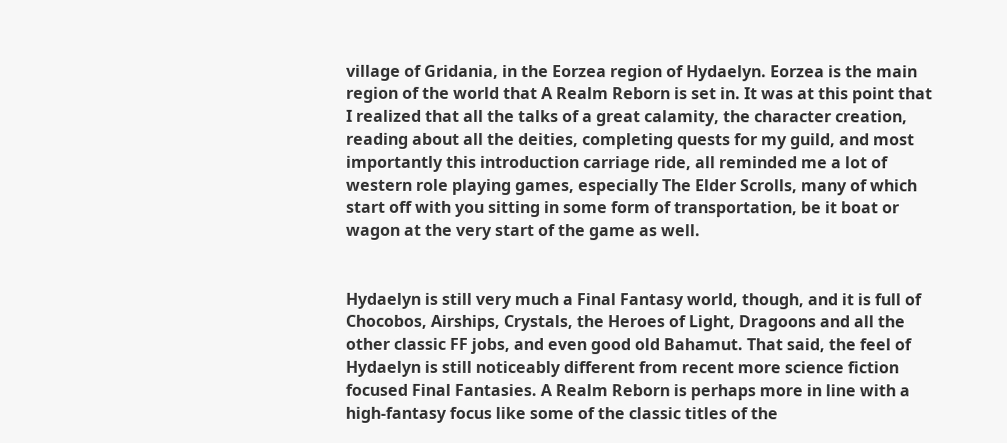village of Gridania, in the Eorzea region of Hydaelyn. Eorzea is the main region of the world that A Realm Reborn is set in. It was at this point that I realized that all the talks of a great calamity, the character creation, reading about all the deities, completing quests for my guild, and most importantly this introduction carriage ride, all reminded me a lot of western role playing games, especially The Elder Scrolls, many of which start off with you sitting in some form of transportation, be it boat or wagon at the very start of the game as well.


Hydaelyn is still very much a Final Fantasy world, though, and it is full of Chocobos, Airships, Crystals, the Heroes of Light, Dragoons and all the other classic FF jobs, and even good old Bahamut. That said, the feel of Hydaelyn is still noticeably different from recent more science fiction focused Final Fantasies. A Realm Reborn is perhaps more in line with a high-fantasy focus like some of the classic titles of the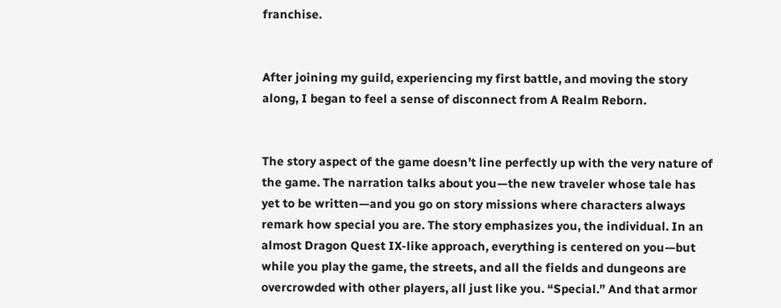franchise.


After joining my guild, experiencing my first battle, and moving the story along, I began to feel a sense of disconnect from A Realm Reborn.


The story aspect of the game doesn’t line perfectly up with the very nature of the game. The narration talks about you—the new traveler whose tale has yet to be written—and you go on story missions where characters always remark how special you are. The story emphasizes you, the individual. In an almost Dragon Quest IX-like approach, everything is centered on you—but while you play the game, the streets, and all the fields and dungeons are overcrowded with other players, all just like you. “Special.” And that armor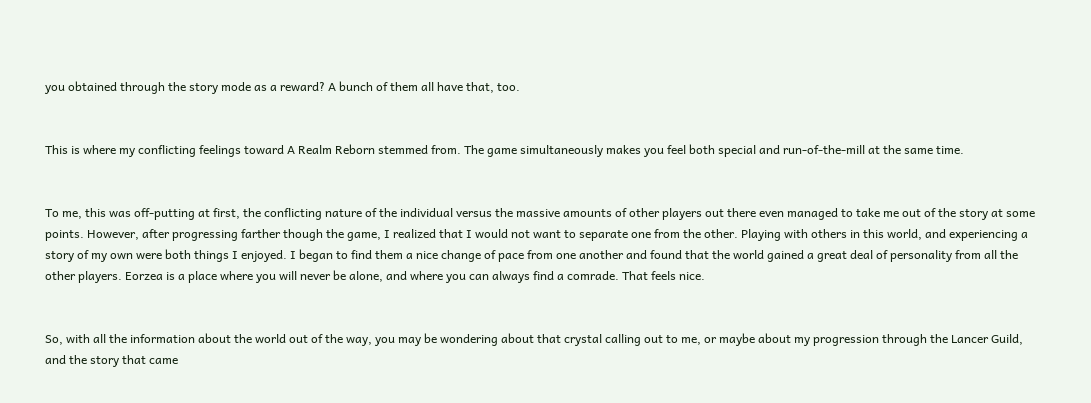you obtained through the story mode as a reward? A bunch of them all have that, too.


This is where my conflicting feelings toward A Realm Reborn stemmed from. The game simultaneously makes you feel both special and run-of-the-mill at the same time.


To me, this was off-putting at first, the conflicting nature of the individual versus the massive amounts of other players out there even managed to take me out of the story at some points. However, after progressing farther though the game, I realized that I would not want to separate one from the other. Playing with others in this world, and experiencing a story of my own were both things I enjoyed. I began to find them a nice change of pace from one another and found that the world gained a great deal of personality from all the other players. Eorzea is a place where you will never be alone, and where you can always find a comrade. That feels nice.


So, with all the information about the world out of the way, you may be wondering about that crystal calling out to me, or maybe about my progression through the Lancer Guild, and the story that came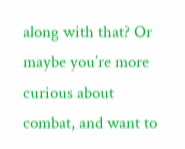along with that? Or maybe you’re more curious about combat, and want to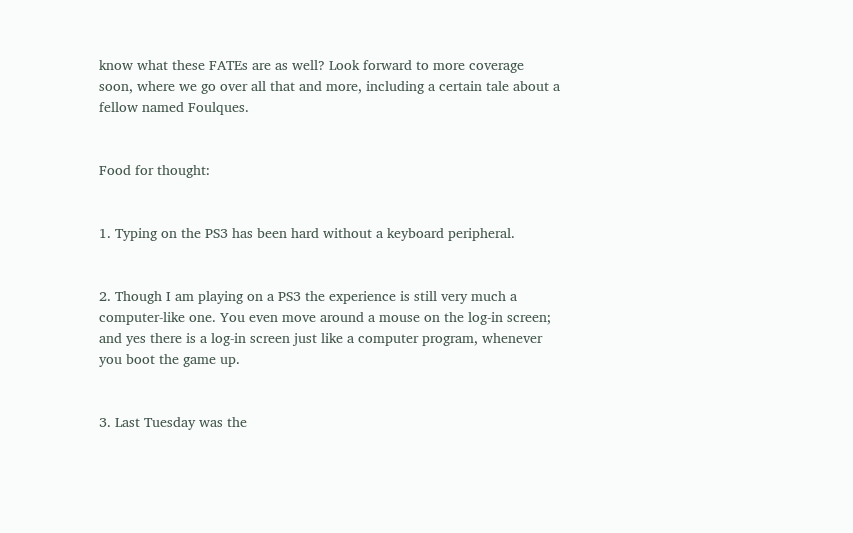know what these FATEs are as well? Look forward to more coverage soon, where we go over all that and more, including a certain tale about a fellow named Foulques.


Food for thought:


1. Typing on the PS3 has been hard without a keyboard peripheral.


2. Though I am playing on a PS3 the experience is still very much a computer-like one. You even move around a mouse on the log-in screen; and yes there is a log-in screen just like a computer program, whenever you boot the game up.


3. Last Tuesday was the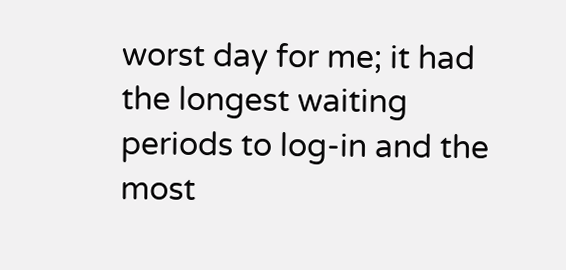worst day for me; it had the longest waiting periods to log-in and the most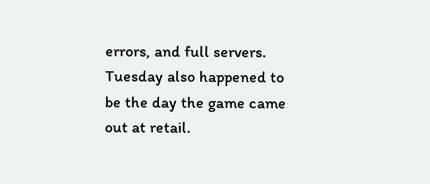errors, and full servers. Tuesday also happened to be the day the game came out at retail.